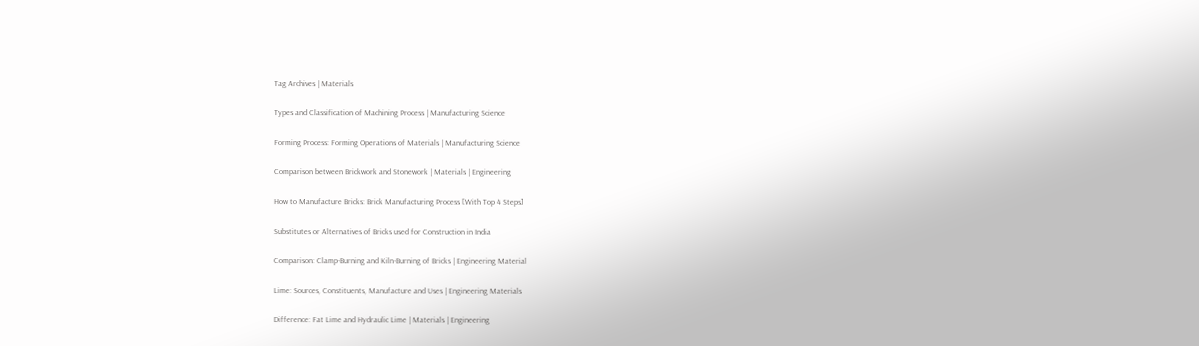Tag Archives | Materials

Types and Classification of Machining Process | Manufacturing Science

Forming Process: Forming Operations of Materials | Manufacturing Science

Comparison between Brickwork and Stonework | Materials | Engineering

How to Manufacture Bricks: Brick Manufacturing Process [With Top 4 Steps]

Substitutes or Alternatives of Bricks used for Construction in India

Comparison: Clamp-Burning and Kiln-Burning of Bricks | Engineering Material

Lime: Sources, Constituents, Manufacture and Uses | Engineering Materials

Difference: Fat Lime and Hydraulic Lime | Materials | Engineering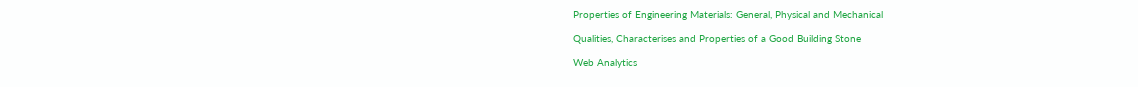Properties of Engineering Materials: General, Physical and Mechanical

Qualities, Characterises and Properties of a Good Building Stone

Web Analytics